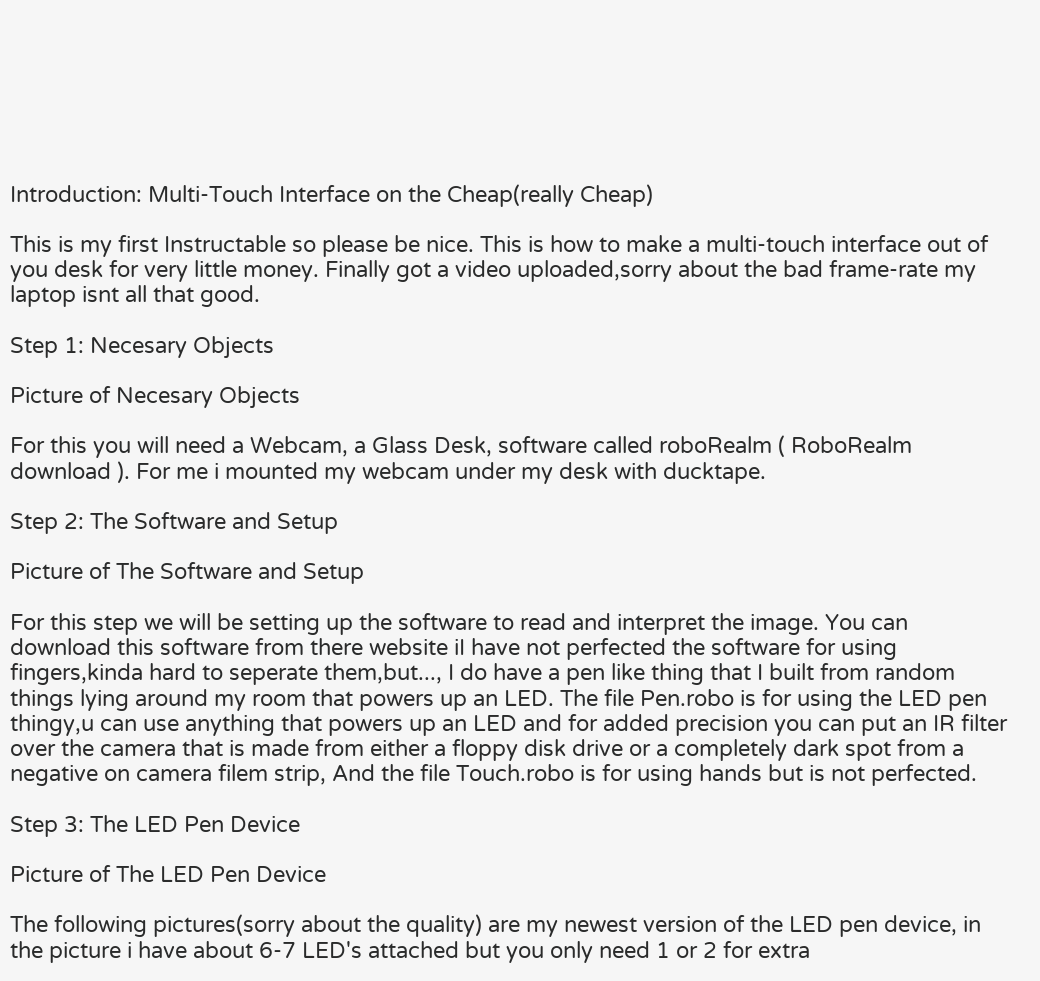Introduction: Multi-Touch Interface on the Cheap(really Cheap)

This is my first Instructable so please be nice. This is how to make a multi-touch interface out of you desk for very little money. Finally got a video uploaded,sorry about the bad frame-rate my laptop isnt all that good.

Step 1: Necesary Objects

Picture of Necesary Objects

For this you will need a Webcam, a Glass Desk, software called roboRealm ( RoboRealm download ). For me i mounted my webcam under my desk with ducktape.

Step 2: The Software and Setup

Picture of The Software and Setup

For this step we will be setting up the software to read and interpret the image. You can download this software from there website iI have not perfected the software for using fingers,kinda hard to seperate them,but..., I do have a pen like thing that I built from random things lying around my room that powers up an LED. The file Pen.robo is for using the LED pen thingy,u can use anything that powers up an LED and for added precision you can put an IR filter over the camera that is made from either a floppy disk drive or a completely dark spot from a negative on camera filem strip, And the file Touch.robo is for using hands but is not perfected.

Step 3: The LED Pen Device

Picture of The LED Pen Device

The following pictures(sorry about the quality) are my newest version of the LED pen device, in the picture i have about 6-7 LED's attached but you only need 1 or 2 for extra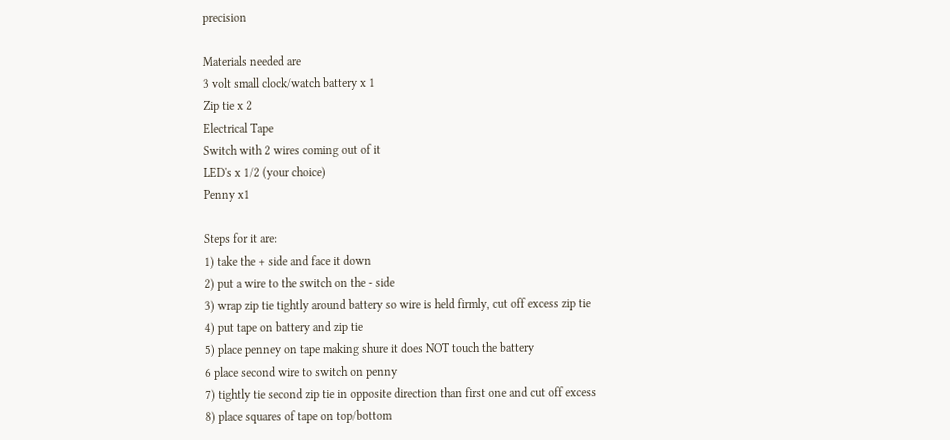precision

Materials needed are
3 volt small clock/watch battery x 1
Zip tie x 2
Electrical Tape
Switch with 2 wires coming out of it
LED's x 1/2 (your choice)
Penny x1

Steps for it are:
1) take the + side and face it down
2) put a wire to the switch on the - side
3) wrap zip tie tightly around battery so wire is held firmly, cut off excess zip tie
4) put tape on battery and zip tie
5) place penney on tape making shure it does NOT touch the battery
6 place second wire to switch on penny
7) tightly tie second zip tie in opposite direction than first one and cut off excess
8) place squares of tape on top/bottom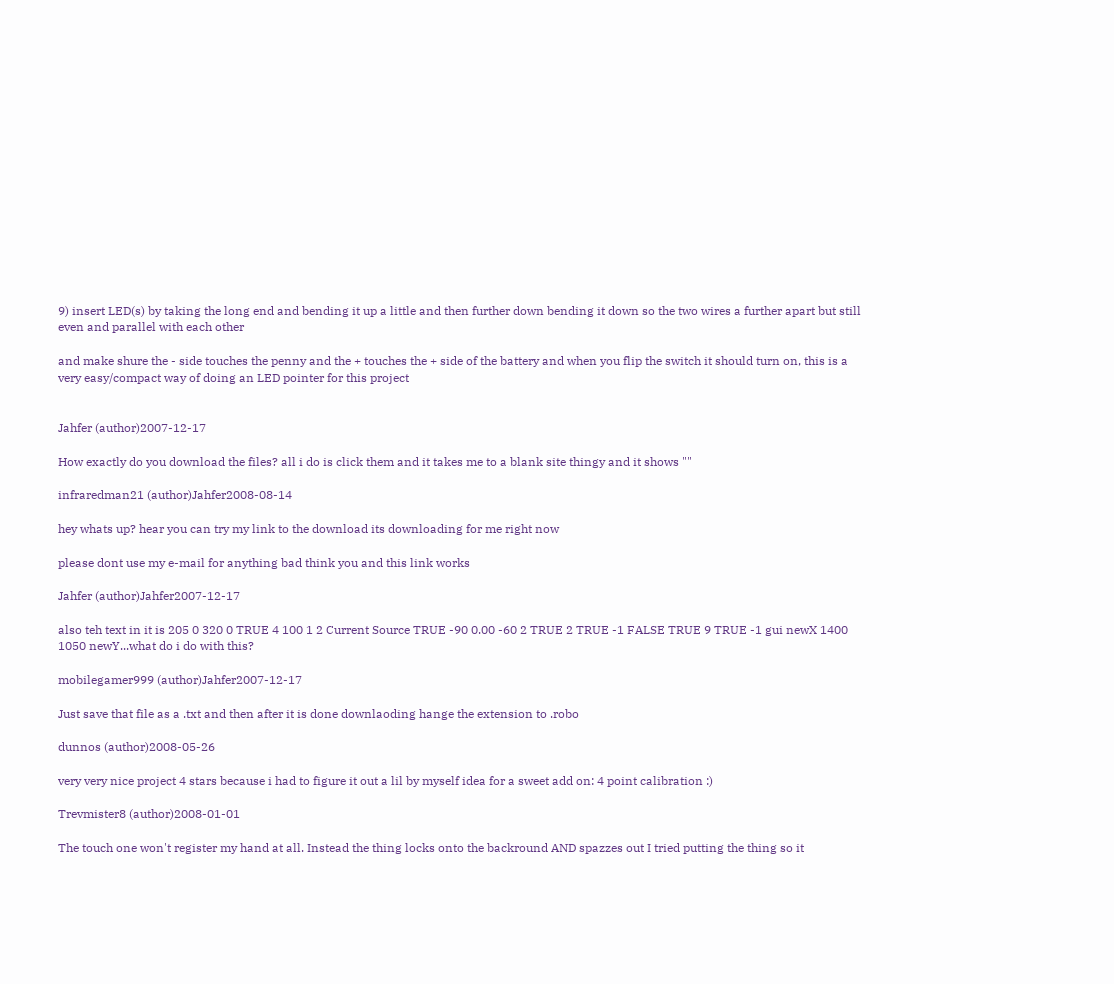9) insert LED(s) by taking the long end and bending it up a little and then further down bending it down so the two wires a further apart but still even and parallel with each other

and make shure the - side touches the penny and the + touches the + side of the battery and when you flip the switch it should turn on, this is a very easy/compact way of doing an LED pointer for this project


Jahfer (author)2007-12-17

How exactly do you download the files? all i do is click them and it takes me to a blank site thingy and it shows ""

infraredman21 (author)Jahfer2008-08-14

hey whats up? hear you can try my link to the download its downloading for me right now

please dont use my e-mail for anything bad think you and this link works

Jahfer (author)Jahfer2007-12-17

also teh text in it is 205 0 320 0 TRUE 4 100 1 2 Current Source TRUE -90 0.00 -60 2 TRUE 2 TRUE -1 FALSE TRUE 9 TRUE -1 gui newX 1400 1050 newY...what do i do with this?

mobilegamer999 (author)Jahfer2007-12-17

Just save that file as a .txt and then after it is done downlaoding hange the extension to .robo

dunnos (author)2008-05-26

very very nice project 4 stars because i had to figure it out a lil by myself idea for a sweet add on: 4 point calibration :)

Trevmister8 (author)2008-01-01

The touch one won't register my hand at all. Instead the thing locks onto the backround AND spazzes out I tried putting the thing so it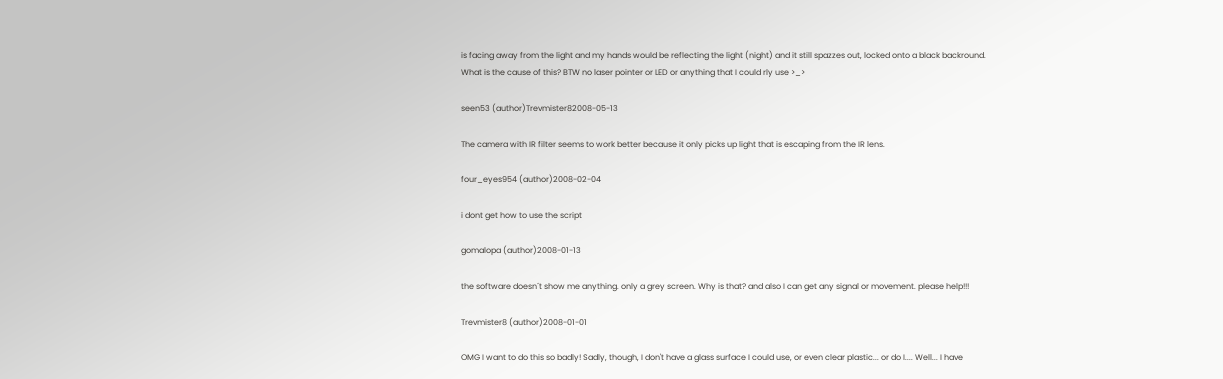is facing away from the light and my hands would be reflecting the light (night) and it still spazzes out, locked onto a black backround. What is the cause of this? BTW no laser pointer or LED or anything that I could rly use >_>

seen53 (author)Trevmister82008-05-13

The camera with IR filter seems to work better because it only picks up light that is escaping from the IR lens.

four_eyes954 (author)2008-02-04

i dont get how to use the script

gomalopa (author)2008-01-13

the software doesn´t show me anything. only a grey screen. Why is that? and also I can get any signal or movement. please help!!!

Trevmister8 (author)2008-01-01

OMG I want to do this so badly! Sadly, though, I don't have a glass surface I could use, or even clear plastic... or do I.... Well... I have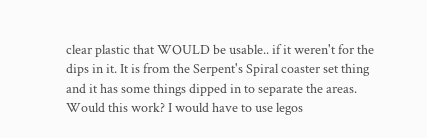clear plastic that WOULD be usable.. if it weren't for the dips in it. It is from the Serpent's Spiral coaster set thing and it has some things dipped in to separate the areas. Would this work? I would have to use legos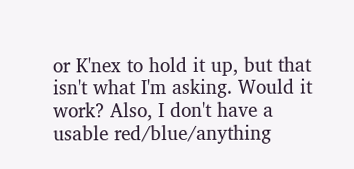or K'nex to hold it up, but that isn't what I'm asking. Would it work? Also, I don't have a usable red/blue/anything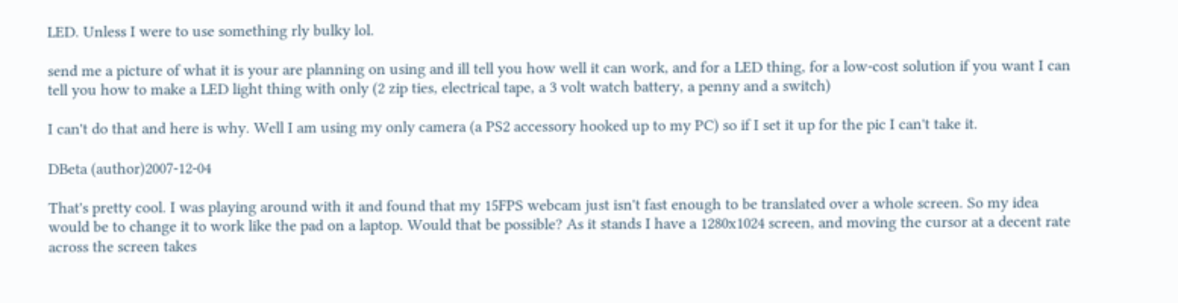LED. Unless I were to use something rly bulky lol.

send me a picture of what it is your are planning on using and ill tell you how well it can work, and for a LED thing, for a low-cost solution if you want I can tell you how to make a LED light thing with only (2 zip ties, electrical tape, a 3 volt watch battery, a penny and a switch)

I can't do that and here is why. Well I am using my only camera (a PS2 accessory hooked up to my PC) so if I set it up for the pic I can't take it.

DBeta (author)2007-12-04

That's pretty cool. I was playing around with it and found that my 15FPS webcam just isn't fast enough to be translated over a whole screen. So my idea would be to change it to work like the pad on a laptop. Would that be possible? As it stands I have a 1280x1024 screen, and moving the cursor at a decent rate across the screen takes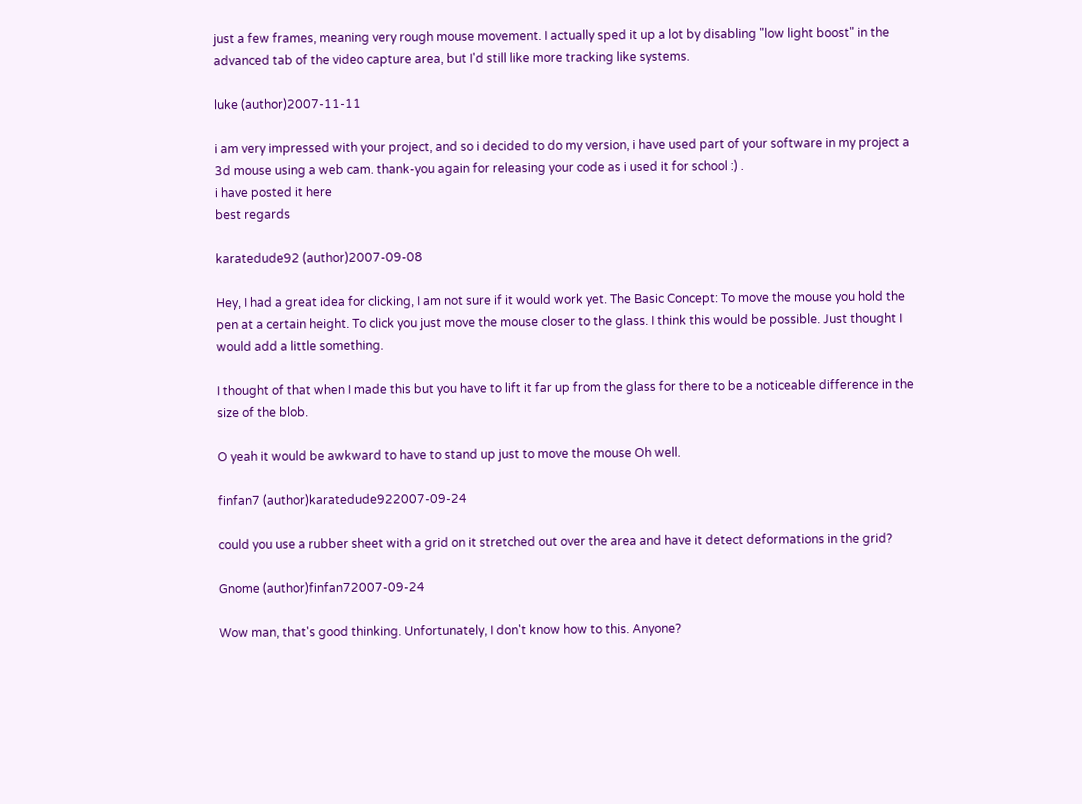just a few frames, meaning very rough mouse movement. I actually sped it up a lot by disabling "low light boost" in the advanced tab of the video capture area, but I'd still like more tracking like systems.

luke (author)2007-11-11

i am very impressed with your project, and so i decided to do my version, i have used part of your software in my project a 3d mouse using a web cam. thank-you again for releasing your code as i used it for school :) .
i have posted it here
best regards

karatedude92 (author)2007-09-08

Hey, I had a great idea for clicking, I am not sure if it would work yet. The Basic Concept: To move the mouse you hold the pen at a certain height. To click you just move the mouse closer to the glass. I think this would be possible. Just thought I would add a little something.

I thought of that when I made this but you have to lift it far up from the glass for there to be a noticeable difference in the size of the blob.

O yeah it would be awkward to have to stand up just to move the mouse Oh well.

finfan7 (author)karatedude922007-09-24

could you use a rubber sheet with a grid on it stretched out over the area and have it detect deformations in the grid?

Gnome (author)finfan72007-09-24

Wow man, that's good thinking. Unfortunately, I don't know how to this. Anyone?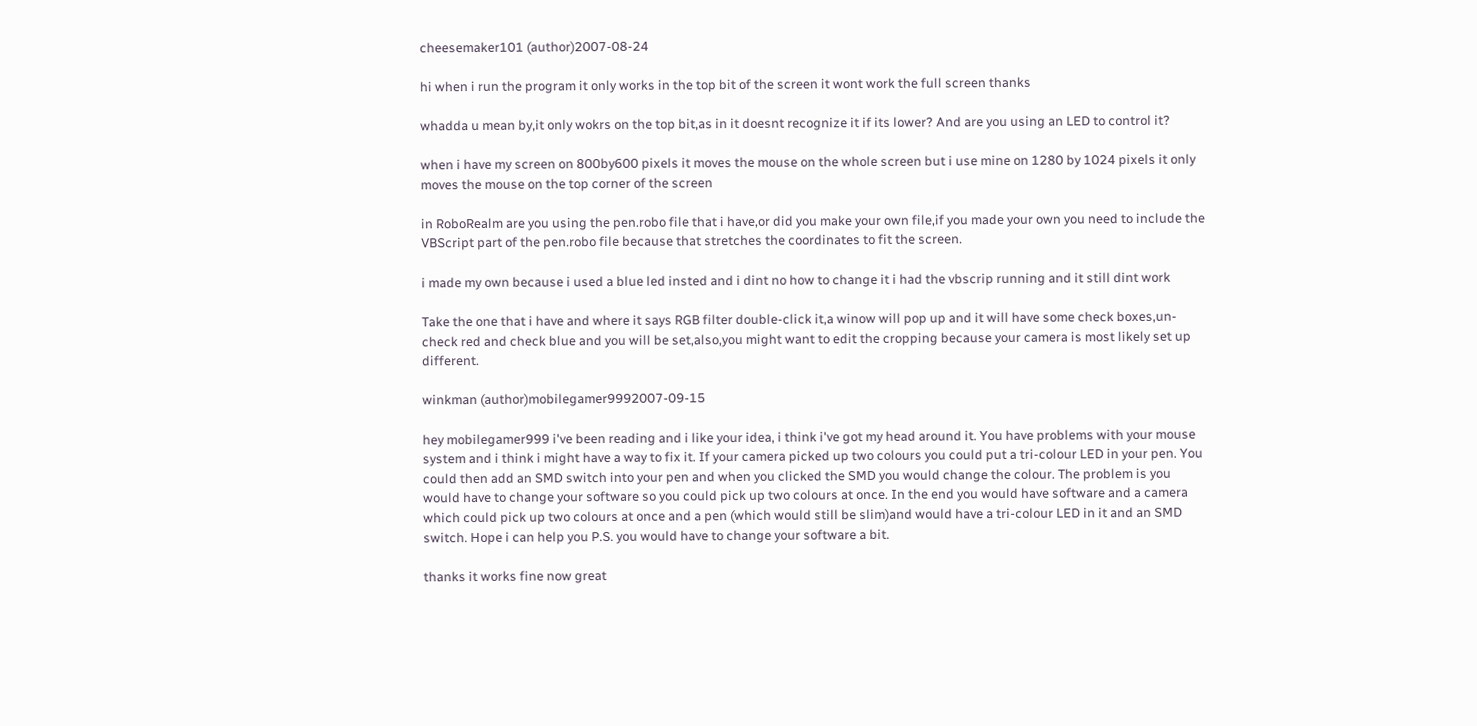cheesemaker101 (author)2007-08-24

hi when i run the program it only works in the top bit of the screen it wont work the full screen thanks

whadda u mean by,it only wokrs on the top bit,as in it doesnt recognize it if its lower? And are you using an LED to control it?

when i have my screen on 800by600 pixels it moves the mouse on the whole screen but i use mine on 1280 by 1024 pixels it only moves the mouse on the top corner of the screen

in RoboRealm are you using the pen.robo file that i have,or did you make your own file,if you made your own you need to include the VBScript part of the pen.robo file because that stretches the coordinates to fit the screen.

i made my own because i used a blue led insted and i dint no how to change it i had the vbscrip running and it still dint work

Take the one that i have and where it says RGB filter double-click it,a winow will pop up and it will have some check boxes,un-check red and check blue and you will be set,also,you might want to edit the cropping because your camera is most likely set up different.

winkman (author)mobilegamer9992007-09-15

hey mobilegamer999 i've been reading and i like your idea, i think i've got my head around it. You have problems with your mouse system and i think i might have a way to fix it. If your camera picked up two colours you could put a tri-colour LED in your pen. You could then add an SMD switch into your pen and when you clicked the SMD you would change the colour. The problem is you would have to change your software so you could pick up two colours at once. In the end you would have software and a camera which could pick up two colours at once and a pen (which would still be slim)and would have a tri-colour LED in it and an SMD switch. Hope i can help you P.S. you would have to change your software a bit.

thanks it works fine now great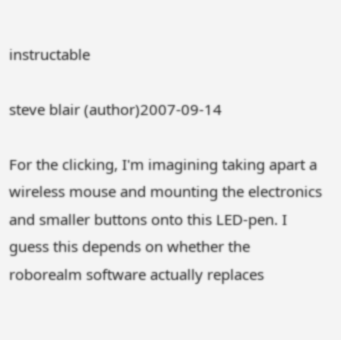instructable

steve blair (author)2007-09-14

For the clicking, I'm imagining taking apart a wireless mouse and mounting the electronics and smaller buttons onto this LED-pen. I guess this depends on whether the roborealm software actually replaces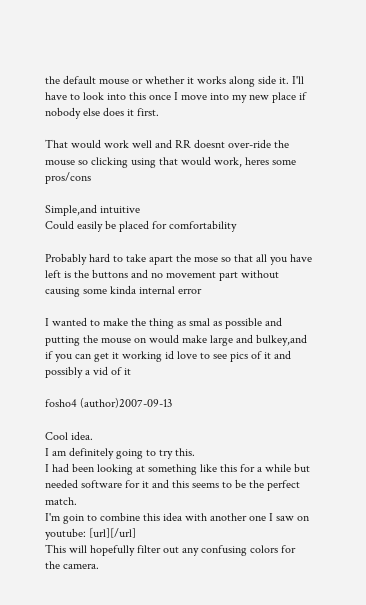the default mouse or whether it works along side it. I'll have to look into this once I move into my new place if nobody else does it first.

That would work well and RR doesnt over-ride the mouse so clicking using that would work, heres some pros/cons

Simple,and intuitive
Could easily be placed for comfortability

Probably hard to take apart the mose so that all you have left is the buttons and no movement part without causing some kinda internal error

I wanted to make the thing as smal as possible and putting the mouse on would make large and bulkey,and if you can get it working id love to see pics of it and possibly a vid of it

fosho4 (author)2007-09-13

Cool idea.
I am definitely going to try this.
I had been looking at something like this for a while but needed software for it and this seems to be the perfect match.
I'm goin to combine this idea with another one I saw on youtube: [url][/url]
This will hopefully filter out any confusing colors for the camera.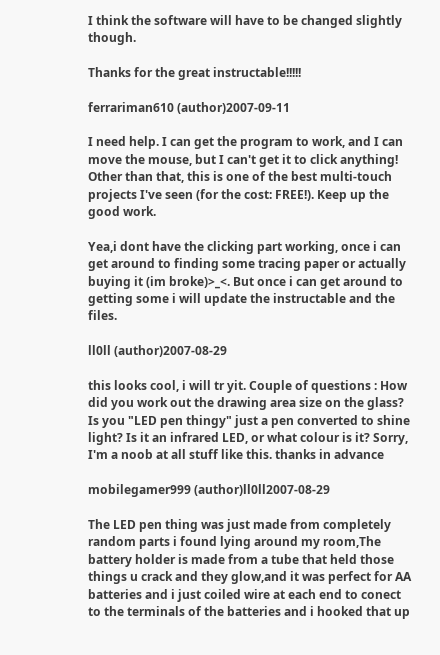I think the software will have to be changed slightly though.

Thanks for the great instructable!!!!!

ferrariman610 (author)2007-09-11

I need help. I can get the program to work, and I can move the mouse, but I can't get it to click anything! Other than that, this is one of the best multi-touch projects I've seen (for the cost: FREE!). Keep up the good work.

Yea,i dont have the clicking part working, once i can get around to finding some tracing paper or actually buying it (im broke)>_<. But once i can get around to getting some i will update the instructable and the files.

ll0ll (author)2007-08-29

this looks cool, i will tr yit. Couple of questions : How did you work out the drawing area size on the glass? Is you "LED pen thingy" just a pen converted to shine light? Is it an infrared LED, or what colour is it? Sorry, I'm a noob at all stuff like this. thanks in advance

mobilegamer999 (author)ll0ll2007-08-29

The LED pen thing was just made from completely random parts i found lying around my room,The battery holder is made from a tube that held those things u crack and they glow,and it was perfect for AA batteries and i just coiled wire at each end to conect to the terminals of the batteries and i hooked that up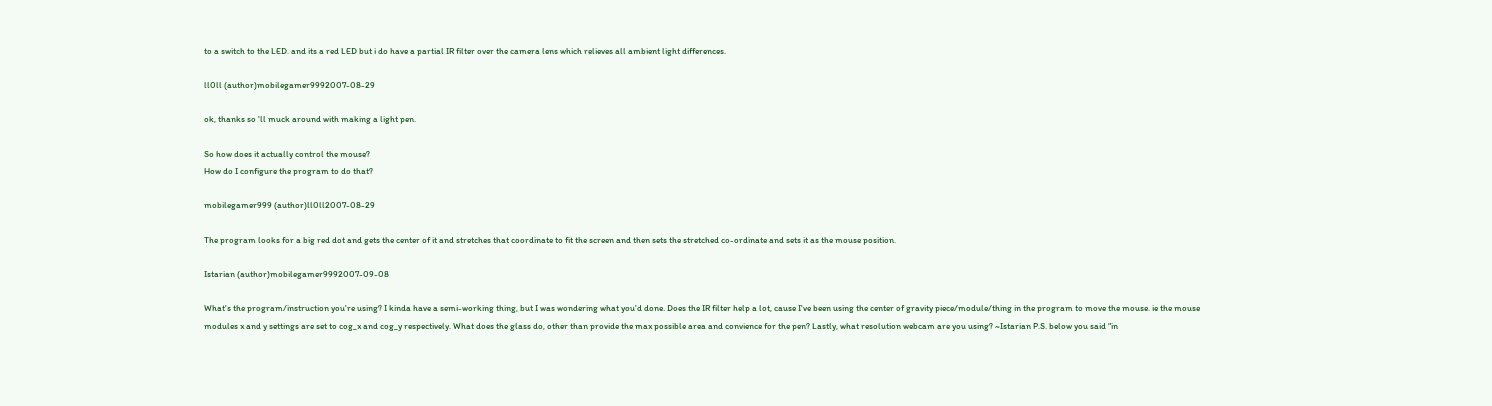to a switch to the LED. and its a red LED but i do have a partial IR filter over the camera lens which relieves all ambient light differences.

ll0ll (author)mobilegamer9992007-08-29

ok, thanks so 'll muck around with making a light pen.

So how does it actually control the mouse?
How do I configure the program to do that?

mobilegamer999 (author)ll0ll2007-08-29

The program looks for a big red dot and gets the center of it and stretches that coordinate to fit the screen and then sets the stretched co-ordinate and sets it as the mouse position.

Istarian (author)mobilegamer9992007-09-08

What's the program/instruction you're using? I kinda have a semi-working thing, but I was wondering what you'd done. Does the IR filter help a lot, cause I've been using the center of gravity piece/module/thing in the program to move the mouse. ie the mouse modules x and y settings are set to cog_x and cog_y respectively. What does the glass do, other than provide the max possible area and convience for the pen? Lastly, what resolution webcam are you using? ~Istarian P.S. below you said "in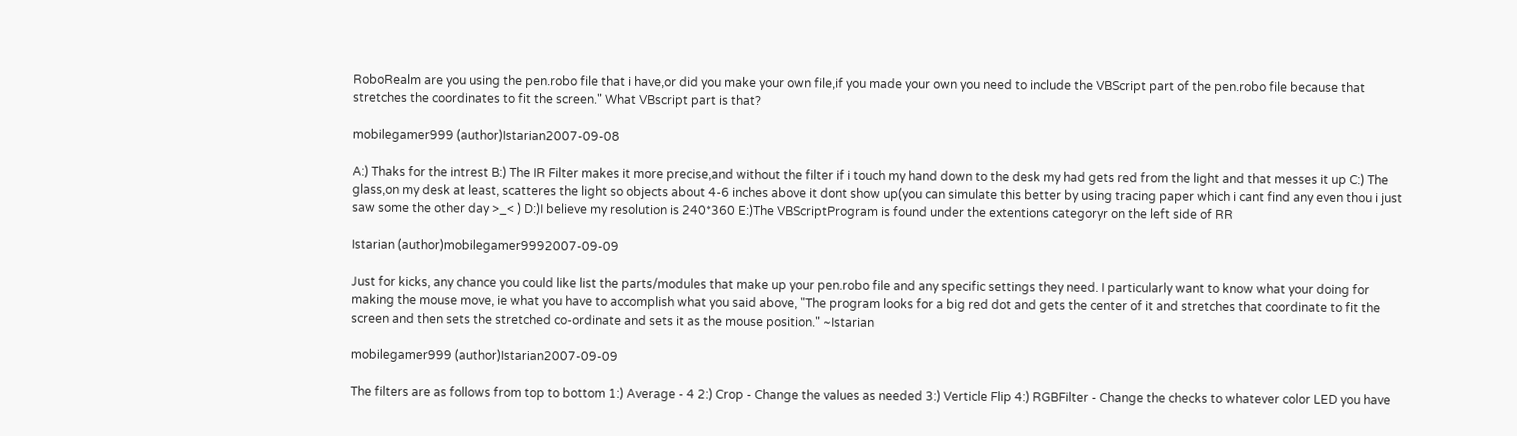RoboRealm are you using the pen.robo file that i have,or did you make your own file,if you made your own you need to include the VBScript part of the pen.robo file because that stretches the coordinates to fit the screen." What VBscript part is that?

mobilegamer999 (author)Istarian2007-09-08

A:) Thaks for the intrest B:) The IR Filter makes it more precise,and without the filter if i touch my hand down to the desk my had gets red from the light and that messes it up C:) The glass,on my desk at least, scatteres the light so objects about 4-6 inches above it dont show up(you can simulate this better by using tracing paper which i cant find any even thou i just saw some the other day >_< ) D:)I believe my resolution is 240*360 E:)The VBScriptProgram is found under the extentions categoryr on the left side of RR

Istarian (author)mobilegamer9992007-09-09

Just for kicks, any chance you could like list the parts/modules that make up your pen.robo file and any specific settings they need. I particularly want to know what your doing for making the mouse move, ie what you have to accomplish what you said above, "The program looks for a big red dot and gets the center of it and stretches that coordinate to fit the screen and then sets the stretched co-ordinate and sets it as the mouse position." ~Istarian

mobilegamer999 (author)Istarian2007-09-09

The filters are as follows from top to bottom 1:) Average - 4 2:) Crop - Change the values as needed 3:) Verticle Flip 4:) RGBFilter - Change the checks to whatever color LED you have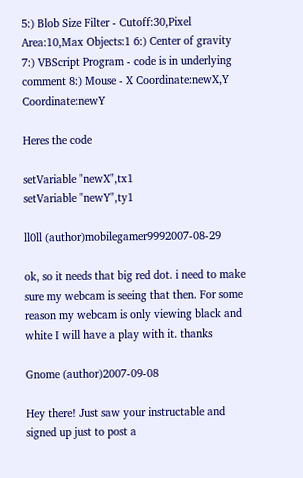5:) Blob Size Filter - Cutoff:30,Pixel Area:10,Max Objects:1 6:) Center of gravity 7:) VBScript Program - code is in underlying comment 8:) Mouse - X Coordinate:newX,Y Coordinate:newY

Heres the code

setVariable "newX",tx1
setVariable "newY",ty1

ll0ll (author)mobilegamer9992007-08-29

ok, so it needs that big red dot. i need to make sure my webcam is seeing that then. For some reason my webcam is only viewing black and white I will have a play with it. thanks

Gnome (author)2007-09-08

Hey there! Just saw your instructable and signed up just to post a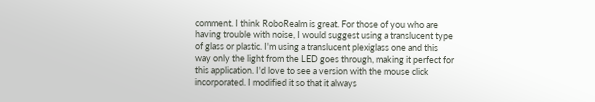comment. I think RoboRealm is great. For those of you who are having trouble with noise, I would suggest using a translucent type of glass or plastic. I'm using a translucent plexiglass one and this way only the light from the LED goes through, making it perfect for this application. I'd love to see a version with the mouse click incorporated. I modified it so that it always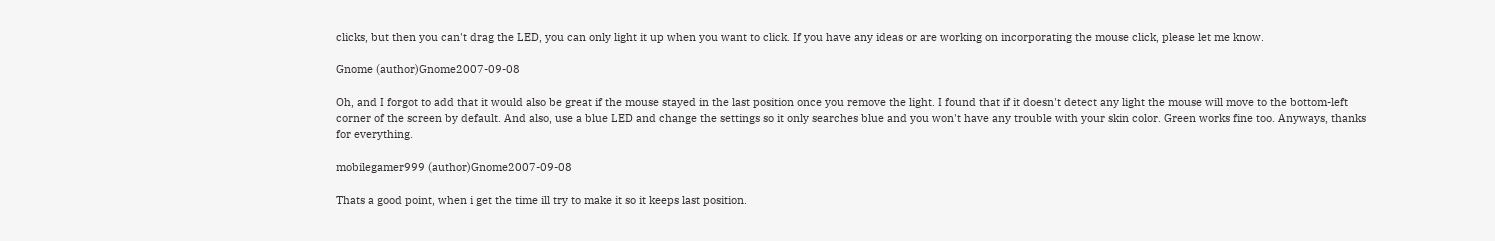clicks, but then you can't drag the LED, you can only light it up when you want to click. If you have any ideas or are working on incorporating the mouse click, please let me know.

Gnome (author)Gnome2007-09-08

Oh, and I forgot to add that it would also be great if the mouse stayed in the last position once you remove the light. I found that if it doesn't detect any light the mouse will move to the bottom-left corner of the screen by default. And also, use a blue LED and change the settings so it only searches blue and you won't have any trouble with your skin color. Green works fine too. Anyways, thanks for everything.

mobilegamer999 (author)Gnome2007-09-08

Thats a good point, when i get the time ill try to make it so it keeps last position.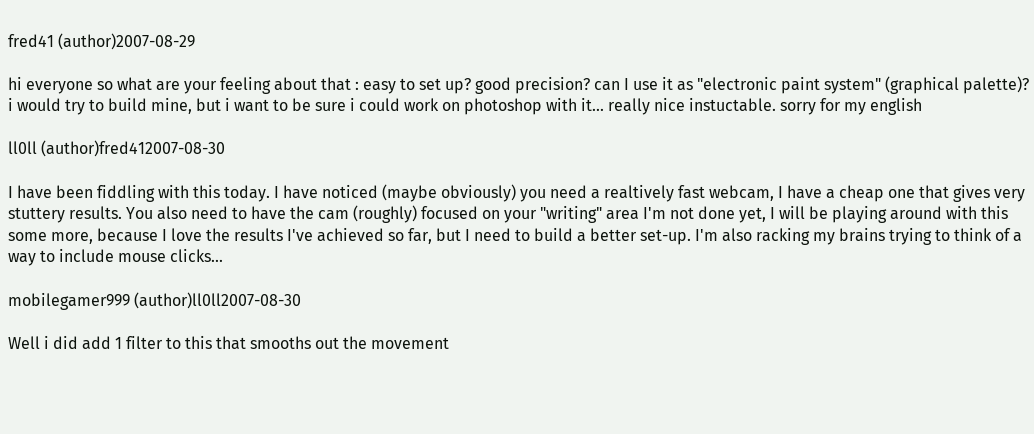fred41 (author)2007-08-29

hi everyone so what are your feeling about that : easy to set up? good precision? can I use it as "electronic paint system" (graphical palette)? i would try to build mine, but i want to be sure i could work on photoshop with it... really nice instuctable. sorry for my english

ll0ll (author)fred412007-08-30

I have been fiddling with this today. I have noticed (maybe obviously) you need a realtively fast webcam, I have a cheap one that gives very stuttery results. You also need to have the cam (roughly) focused on your "writing" area I'm not done yet, I will be playing around with this some more, because I love the results I've achieved so far, but I need to build a better set-up. I'm also racking my brains trying to think of a way to include mouse clicks...

mobilegamer999 (author)ll0ll2007-08-30

Well i did add 1 filter to this that smooths out the movement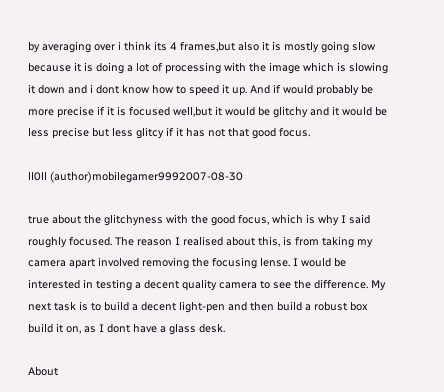by averaging over i think its 4 frames,but also it is mostly going slow because it is doing a lot of processing with the image which is slowing it down and i dont know how to speed it up. And if would probably be more precise if it is focused well,but it would be glitchy and it would be less precise but less glitcy if it has not that good focus.

ll0ll (author)mobilegamer9992007-08-30

true about the glitchyness with the good focus, which is why I said roughly focused. The reason I realised about this, is from taking my camera apart involved removing the focusing lense. I would be interested in testing a decent quality camera to see the difference. My next task is to build a decent light-pen and then build a robust box build it on, as I dont have a glass desk.

About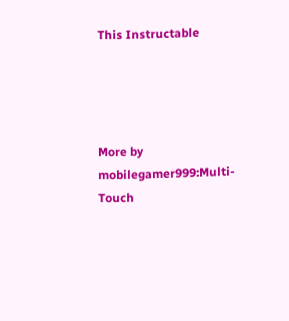This Instructable




More by mobilegamer999:Multi-Touch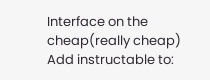Interface on the cheap(really cheap)
Add instructable to: